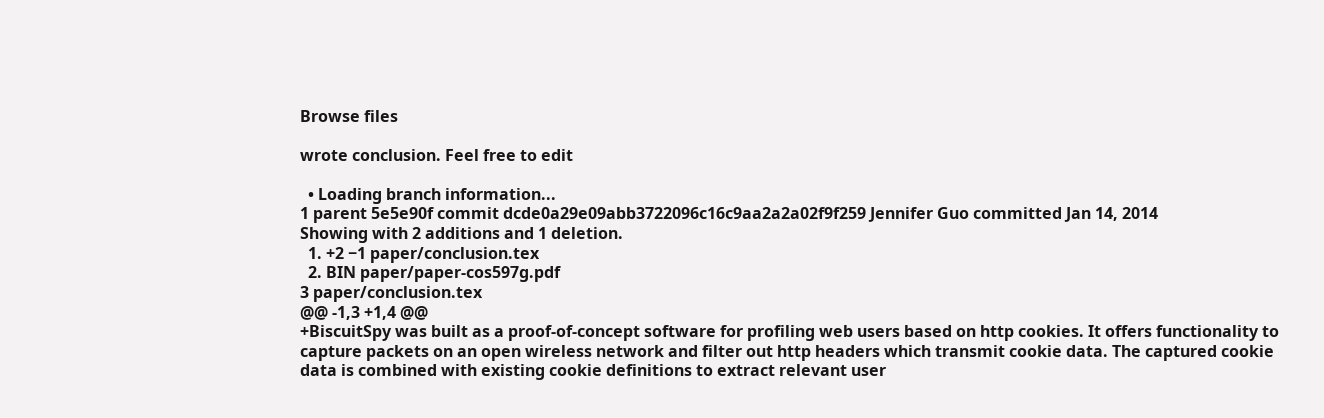Browse files

wrote conclusion. Feel free to edit

  • Loading branch information...
1 parent 5e5e90f commit dcde0a29e09abb3722096c16c9aa2a2a02f9f259 Jennifer Guo committed Jan 14, 2014
Showing with 2 additions and 1 deletion.
  1. +2 −1 paper/conclusion.tex
  2. BIN paper/paper-cos597g.pdf
3 paper/conclusion.tex
@@ -1,3 +1,4 @@
+BiscuitSpy was built as a proof-of-concept software for profiling web users based on http cookies. It offers functionality to capture packets on an open wireless network and filter out http headers which transmit cookie data. The captured cookie data is combined with existing cookie definitions to extract relevant user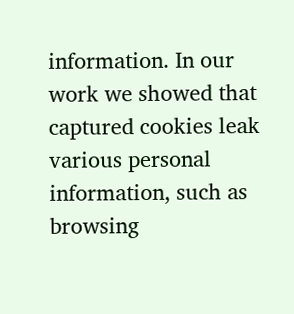information. In our work we showed that captured cookies leak various personal information, such as browsing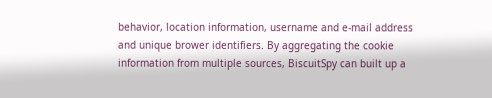behavior, location information, username and e-mail address and unique brower identifiers. By aggregating the cookie information from multiple sources, BiscuitSpy can built up a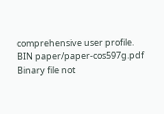comprehensive user profile.
BIN paper/paper-cos597g.pdf
Binary file not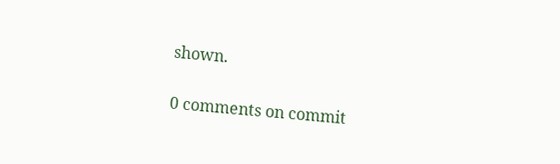shown.

0 comments on commit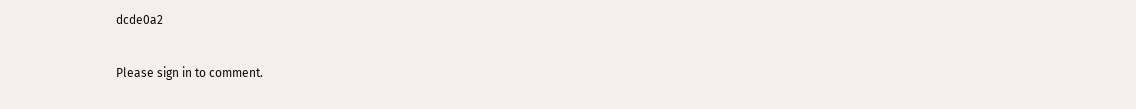dcde0a2

Please sign in to comment.